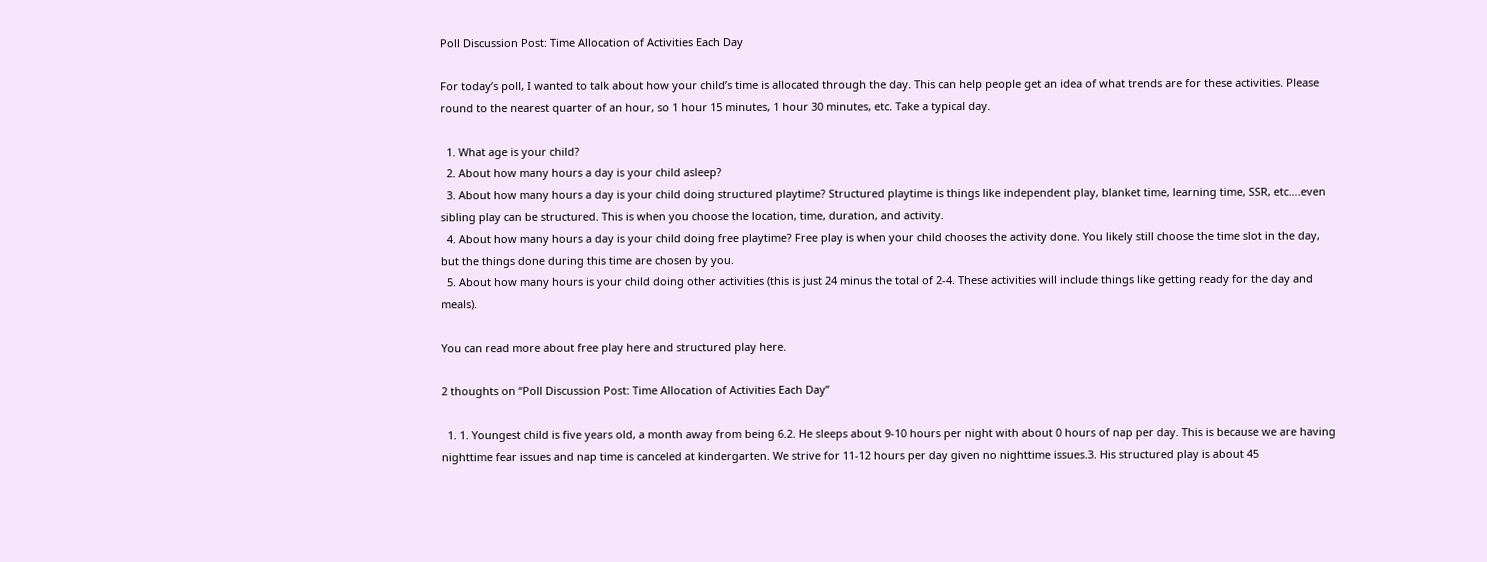Poll Discussion Post: Time Allocation of Activities Each Day

For today’s poll, I wanted to talk about how your child’s time is allocated through the day. This can help people get an idea of what trends are for these activities. Please round to the nearest quarter of an hour, so 1 hour 15 minutes, 1 hour 30 minutes, etc. Take a typical day.

  1. What age is your child?
  2. About how many hours a day is your child asleep?
  3. About how many hours a day is your child doing structured playtime? Structured playtime is things like independent play, blanket time, learning time, SSR, etc….even sibling play can be structured. This is when you choose the location, time, duration, and activity.
  4. About how many hours a day is your child doing free playtime? Free play is when your child chooses the activity done. You likely still choose the time slot in the day, but the things done during this time are chosen by you.
  5. About how many hours is your child doing other activities (this is just 24 minus the total of 2-4. These activities will include things like getting ready for the day and meals).

You can read more about free play here and structured play here.

2 thoughts on “Poll Discussion Post: Time Allocation of Activities Each Day”

  1. 1. Youngest child is five years old, a month away from being 6.2. He sleeps about 9-10 hours per night with about 0 hours of nap per day. This is because we are having nighttime fear issues and nap time is canceled at kindergarten. We strive for 11-12 hours per day given no nighttime issues.3. His structured play is about 45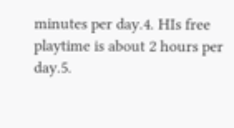minutes per day.4. HIs free playtime is about 2 hours per day.5.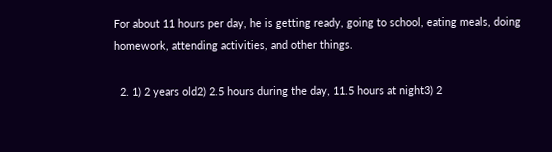For about 11 hours per day, he is getting ready, going to school, eating meals, doing homework, attending activities, and other things.

  2. 1) 2 years old2) 2.5 hours during the day, 11.5 hours at night3) 2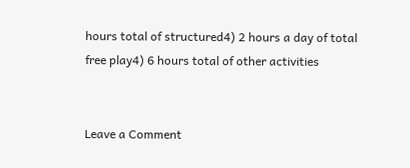hours total of structured4) 2 hours a day of total free play4) 6 hours total of other activities


Leave a Comment